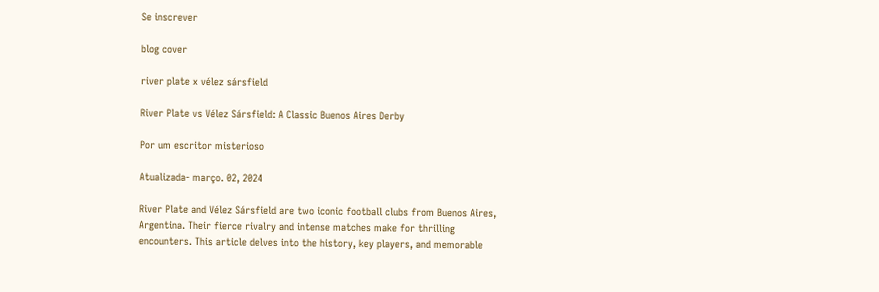Se inscrever

blog cover

river plate x vélez sársfield

River Plate vs Vélez Sársfield: A Classic Buenos Aires Derby

Por um escritor misterioso

Atualizada- março. 02, 2024

River Plate and Vélez Sársfield are two iconic football clubs from Buenos Aires, Argentina. Their fierce rivalry and intense matches make for thrilling encounters. This article delves into the history, key players, and memorable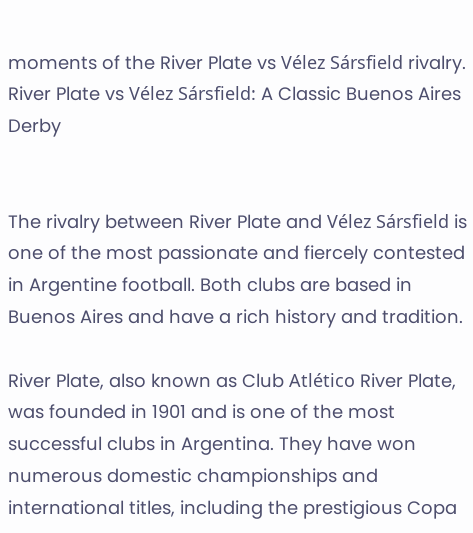moments of the River Plate vs Vélez Sársfield rivalry.
River Plate vs Vélez Sársfield: A Classic Buenos Aires Derby


The rivalry between River Plate and Vélez Sársfield is one of the most passionate and fiercely contested in Argentine football. Both clubs are based in Buenos Aires and have a rich history and tradition.

River Plate, also known as Club Atlético River Plate, was founded in 1901 and is one of the most successful clubs in Argentina. They have won numerous domestic championships and international titles, including the prestigious Copa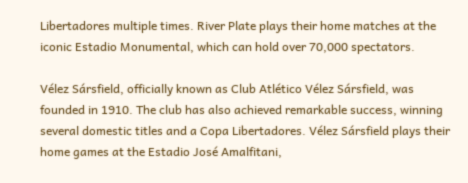Libertadores multiple times. River Plate plays their home matches at the iconic Estadio Monumental, which can hold over 70,000 spectators.

Vélez Sársfield, officially known as Club Atlético Vélez Sársfield, was founded in 1910. The club has also achieved remarkable success, winning several domestic titles and a Copa Libertadores. Vélez Sársfield plays their home games at the Estadio José Amalfitani,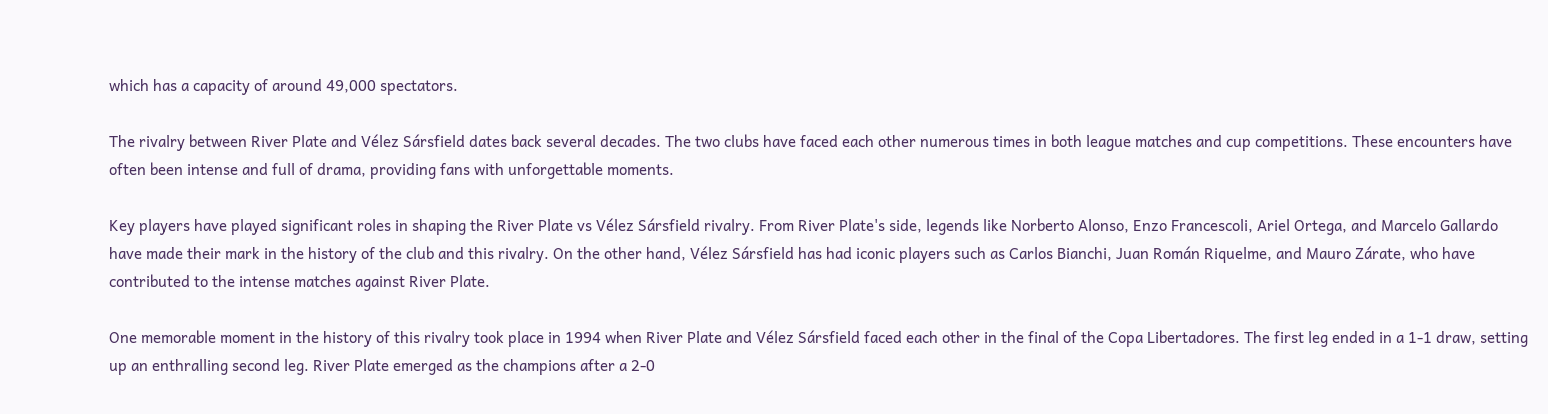which has a capacity of around 49,000 spectators.

The rivalry between River Plate and Vélez Sársfield dates back several decades. The two clubs have faced each other numerous times in both league matches and cup competitions. These encounters have often been intense and full of drama, providing fans with unforgettable moments.

Key players have played significant roles in shaping the River Plate vs Vélez Sársfield rivalry. From River Plate's side, legends like Norberto Alonso, Enzo Francescoli, Ariel Ortega, and Marcelo Gallardo have made their mark in the history of the club and this rivalry. On the other hand, Vélez Sársfield has had iconic players such as Carlos Bianchi, Juan Román Riquelme, and Mauro Zárate, who have contributed to the intense matches against River Plate.

One memorable moment in the history of this rivalry took place in 1994 when River Plate and Vélez Sársfield faced each other in the final of the Copa Libertadores. The first leg ended in a 1-1 draw, setting up an enthralling second leg. River Plate emerged as the champions after a 2-0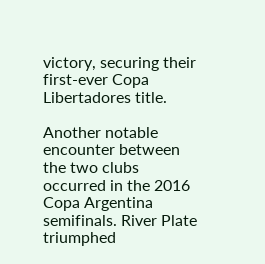victory, securing their first-ever Copa Libertadores title.

Another notable encounter between the two clubs occurred in the 2016 Copa Argentina semifinals. River Plate triumphed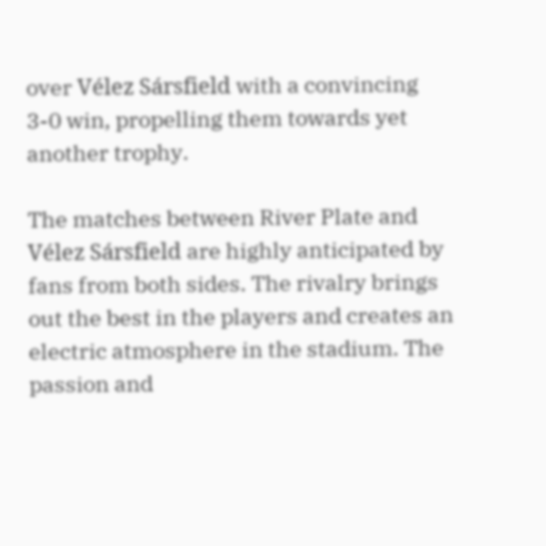over Vélez Sársfield with a convincing 3-0 win, propelling them towards yet another trophy.

The matches between River Plate and Vélez Sársfield are highly anticipated by fans from both sides. The rivalry brings out the best in the players and creates an electric atmosphere in the stadium. The passion and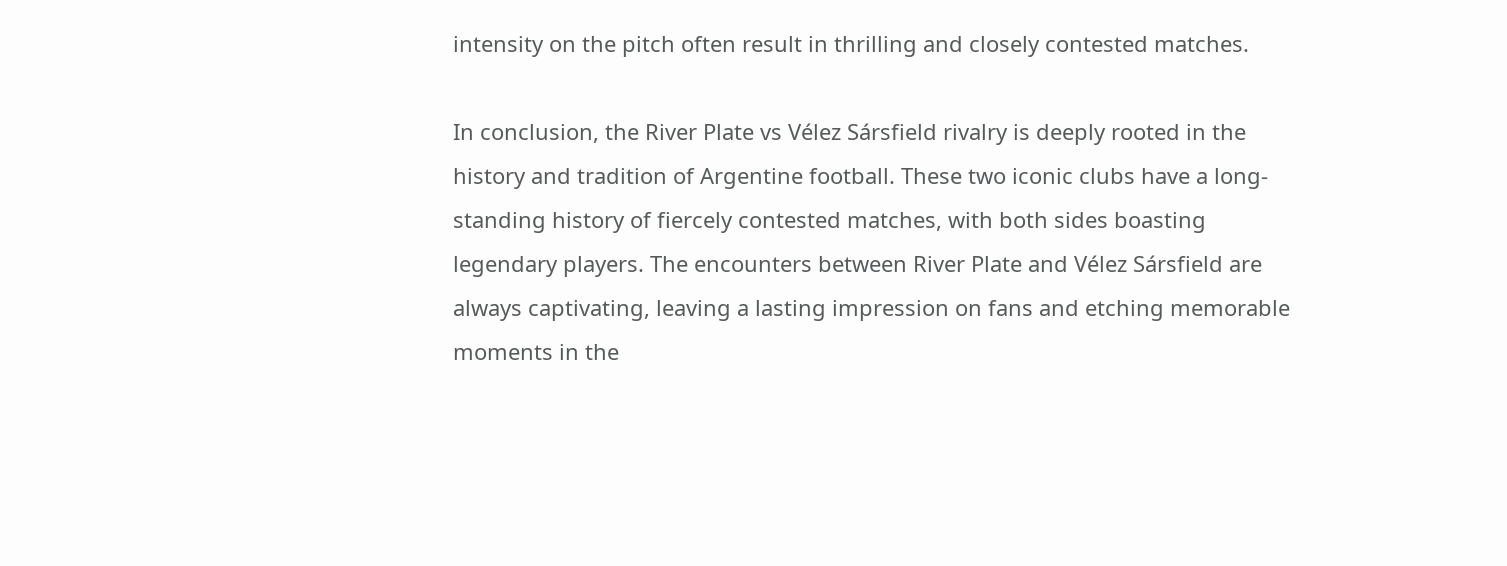intensity on the pitch often result in thrilling and closely contested matches.

In conclusion, the River Plate vs Vélez Sársfield rivalry is deeply rooted in the history and tradition of Argentine football. These two iconic clubs have a long-standing history of fiercely contested matches, with both sides boasting legendary players. The encounters between River Plate and Vélez Sársfield are always captivating, leaving a lasting impression on fans and etching memorable moments in the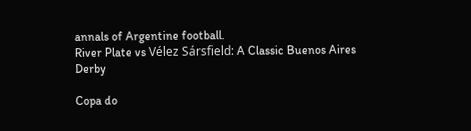annals of Argentine football.
River Plate vs Vélez Sársfield: A Classic Buenos Aires Derby

Copa do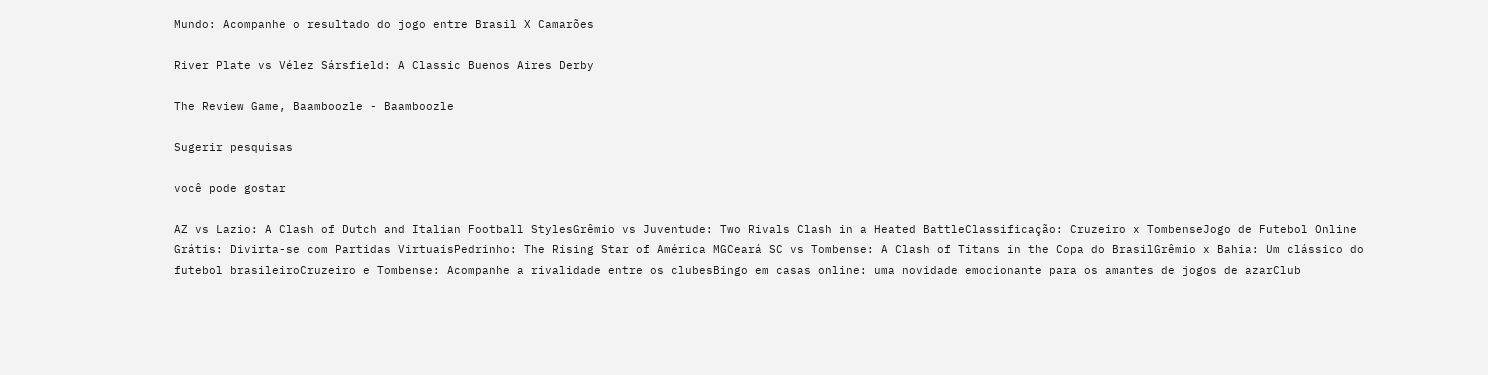Mundo: Acompanhe o resultado do jogo entre Brasil X Camarões

River Plate vs Vélez Sársfield: A Classic Buenos Aires Derby

The Review Game, Baamboozle - Baamboozle

Sugerir pesquisas

você pode gostar

AZ vs Lazio: A Clash of Dutch and Italian Football StylesGrêmio vs Juventude: Two Rivals Clash in a Heated BattleClassificação: Cruzeiro x TombenseJogo de Futebol Online Grátis: Divirta-se com Partidas VirtuaisPedrinho: The Rising Star of América MGCeará SC vs Tombense: A Clash of Titans in the Copa do BrasilGrêmio x Bahia: Um clássico do futebol brasileiroCruzeiro e Tombense: Acompanhe a rivalidade entre os clubesBingo em casas online: uma novidade emocionante para os amantes de jogos de azarClub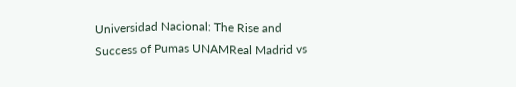Universidad Nacional: The Rise and Success of Pumas UNAMReal Madrid vs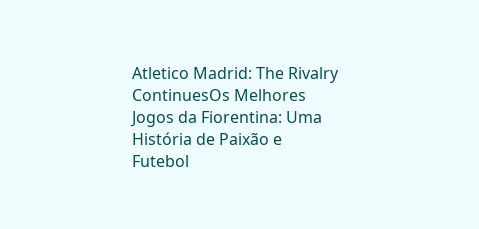Atletico Madrid: The Rivalry ContinuesOs Melhores Jogos da Fiorentina: Uma História de Paixão e Futebol